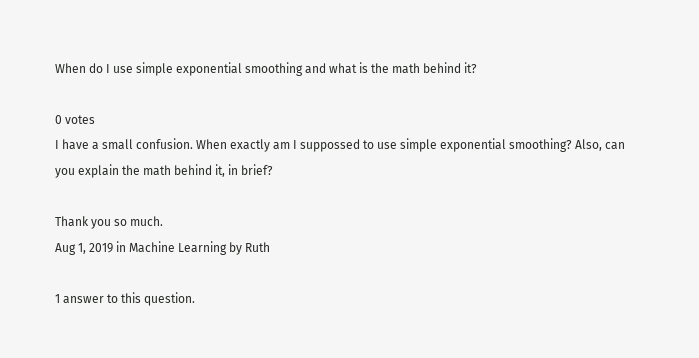When do I use simple exponential smoothing and what is the math behind it?

0 votes
I have a small confusion. When exactly am I suppossed to use simple exponential smoothing? Also, can you explain the math behind it, in brief?

Thank you so much.
Aug 1, 2019 in Machine Learning by Ruth

1 answer to this question.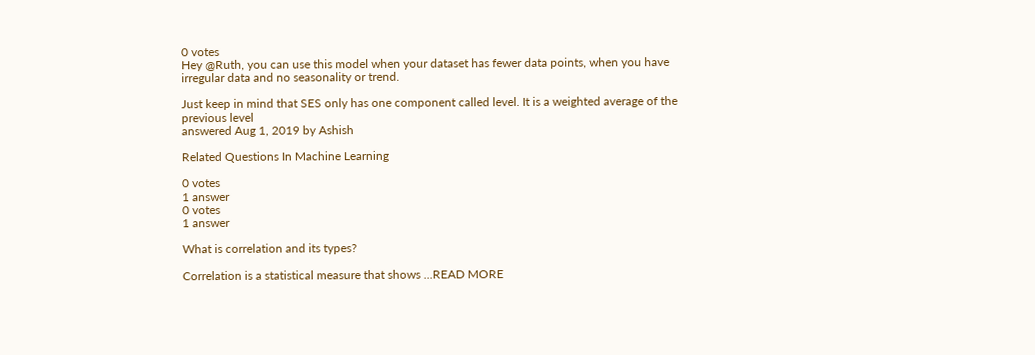0 votes
Hey @Ruth, you can use this model when your dataset has fewer data points, when you have irregular data and no seasonality or trend.

Just keep in mind that SES only has one component called level. It is a weighted average of the previous level
answered Aug 1, 2019 by Ashish

Related Questions In Machine Learning

0 votes
1 answer
0 votes
1 answer

What is correlation and its types?

Correlation is a statistical measure that shows ...READ MORE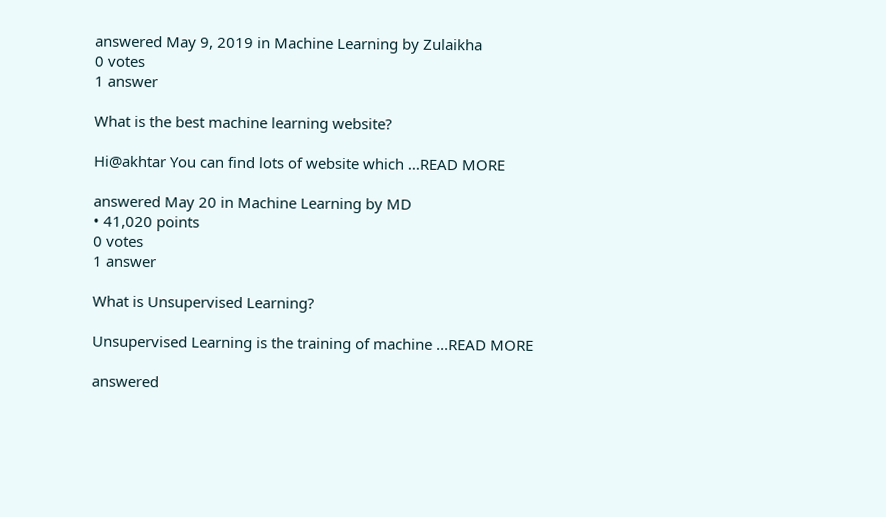answered May 9, 2019 in Machine Learning by Zulaikha
0 votes
1 answer

What is the best machine learning website?

Hi@akhtar You can find lots of website which ...READ MORE

answered May 20 in Machine Learning by MD
• 41,020 points
0 votes
1 answer

What is Unsupervised Learning?

Unsupervised Learning is the training of machine ...READ MORE

answered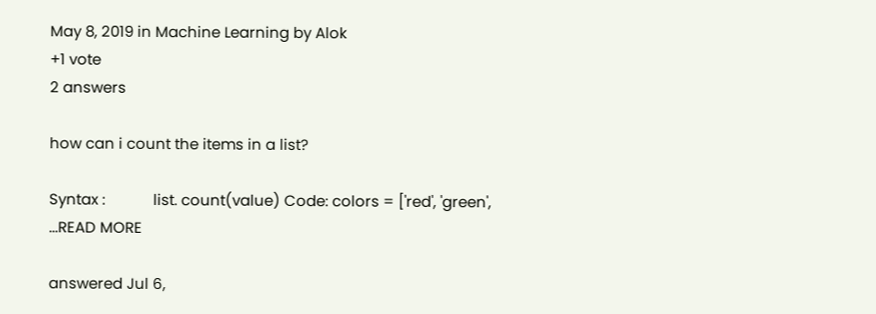May 8, 2019 in Machine Learning by Alok
+1 vote
2 answers

how can i count the items in a list?

Syntax :            list. count(value) Code: colors = ['red', 'green', ...READ MORE

answered Jul 6,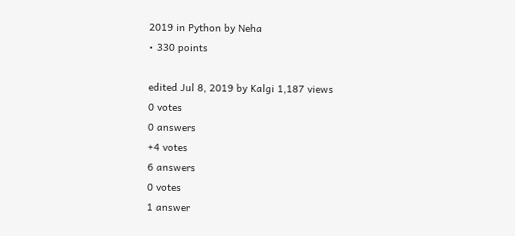2019 in Python by Neha
• 330 points

edited Jul 8, 2019 by Kalgi 1,187 views
0 votes
0 answers
+4 votes
6 answers
0 votes
1 answer